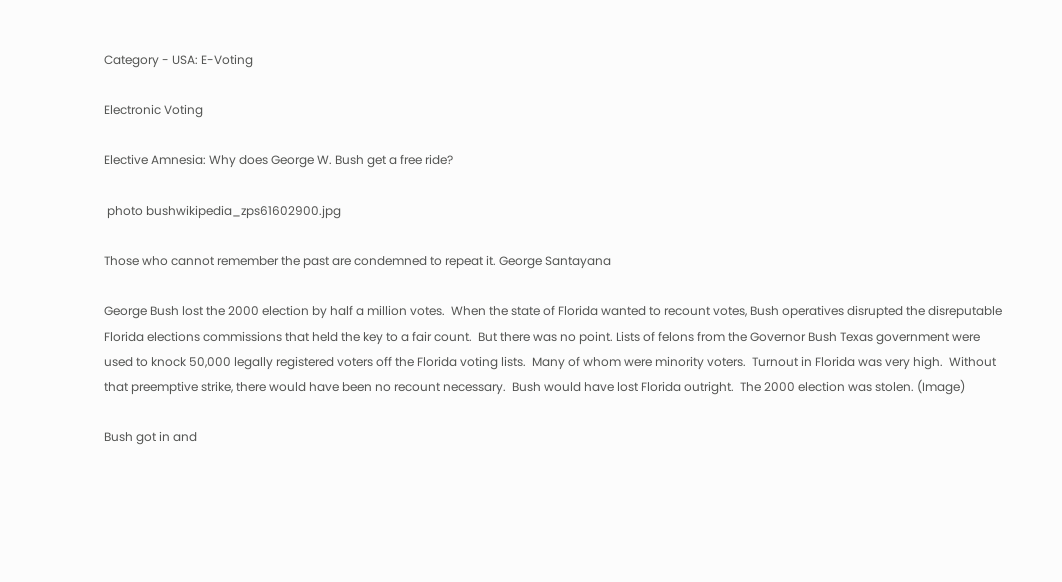Category - USA: E-Voting

Electronic Voting

Elective Amnesia: Why does George W. Bush get a free ride?

 photo bushwikipedia_zps61602900.jpg

Those who cannot remember the past are condemned to repeat it. George Santayana

George Bush lost the 2000 election by half a million votes.  When the state of Florida wanted to recount votes, Bush operatives disrupted the disreputable Florida elections commissions that held the key to a fair count.  But there was no point. Lists of felons from the Governor Bush Texas government were used to knock 50,000 legally registered voters off the Florida voting lists.  Many of whom were minority voters.  Turnout in Florida was very high.  Without that preemptive strike, there would have been no recount necessary.  Bush would have lost Florida outright.  The 2000 election was stolen. (Image)

Bush got in and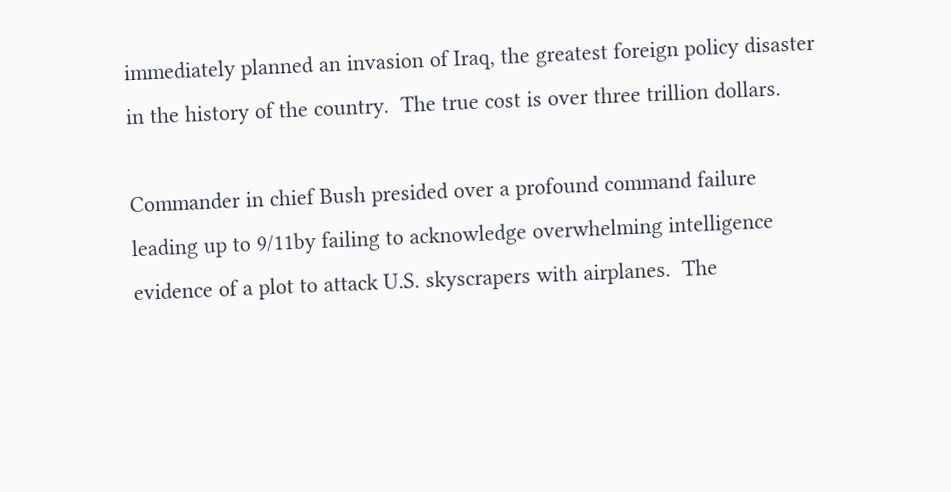immediately planned an invasion of Iraq, the greatest foreign policy disaster in the history of the country.  The true cost is over three trillion dollars.

Commander in chief Bush presided over a profound command failure leading up to 9/11by failing to acknowledge overwhelming intelligence evidence of a plot to attack U.S. skyscrapers with airplanes.  The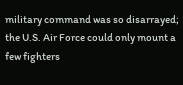military command was so disarrayed; the U.S. Air Force could only mount a few fighters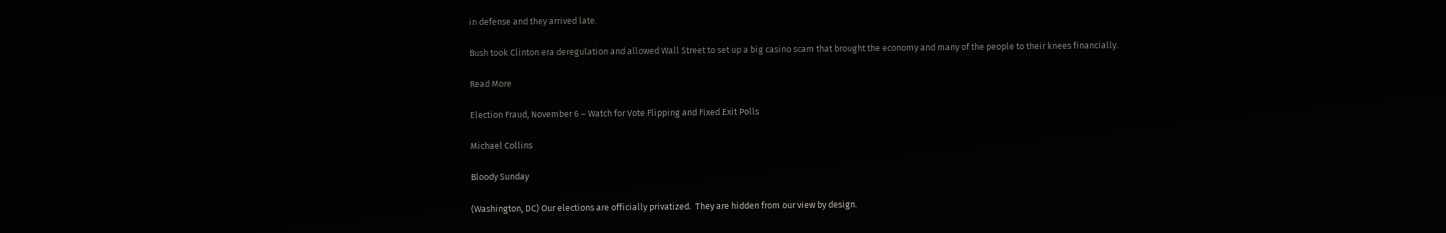in defense and they arrived late.

Bush took Clinton era deregulation and allowed Wall Street to set up a big casino scam that brought the economy and many of the people to their knees financially.

Read More

Election Fraud, November 6 – Watch for Vote Flipping and Fixed Exit Polls

Michael Collins

Bloody Sunday

(Washington, DC) Our elections are officially privatized.  They are hidden from our view by design.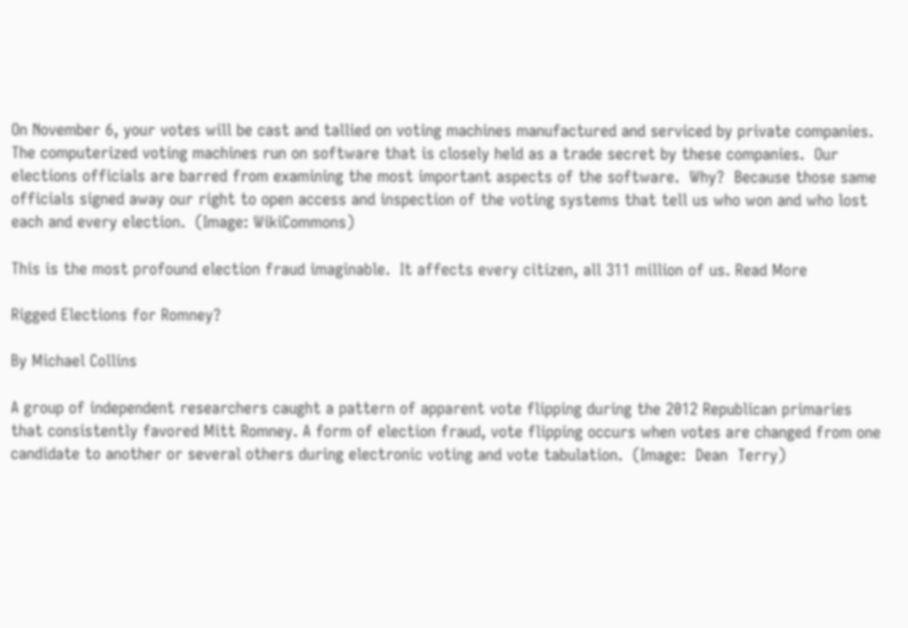On November 6, your votes will be cast and tallied on voting machines manufactured and serviced by private companies.  The computerized voting machines run on software that is closely held as a trade secret by these companies.  Our elections officials are barred from examining the most important aspects of the software.  Why?  Because those same officials signed away our right to open access and inspection of the voting systems that tell us who won and who lost each and every election.  (Image: WikiCommons)

This is the most profound election fraud imaginable.  It affects every citizen, all 311 million of us. Read More

Rigged Elections for Romney?

By Michael Collins

A group of independent researchers caught a pattern of apparent vote flipping during the 2012 Republican primaries that consistently favored Mitt Romney. A form of election fraud, vote flipping occurs when votes are changed from one candidate to another or several others during electronic voting and vote tabulation.  (Image:  Dean  Terry)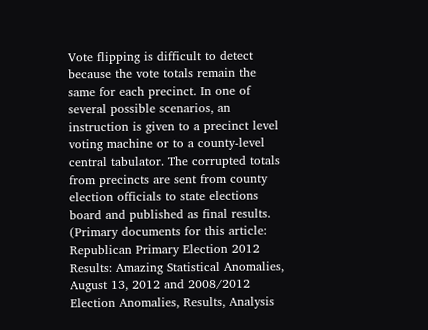Vote flipping is difficult to detect because the vote totals remain the same for each precinct. In one of several possible scenarios, an instruction is given to a precinct level voting machine or to a county-level central tabulator. The corrupted totals from precincts are sent from county election officials to state elections board and published as final results. (Primary documents for this article: Republican Primary Election 2012 Results: Amazing Statistical Anomalies, August 13, 2012 and 2008/2012 Election Anomalies, Results, Analysis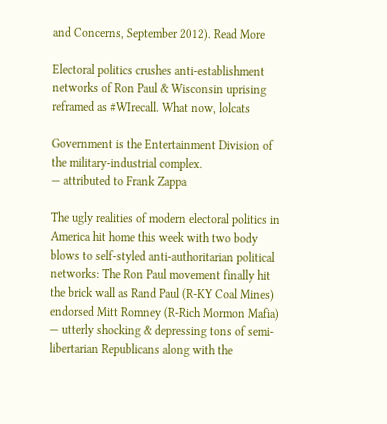and Concerns, September 2012). Read More

Electoral politics crushes anti-establishment networks of Ron Paul & Wisconsin uprising reframed as #WIrecall. What now, lolcats

Government is the Entertainment Division of the military-industrial complex.
— attributed to Frank Zappa

The ugly realities of modern electoral politics in America hit home this week with two body blows to self-styled anti-authoritarian political networks: The Ron Paul movement finally hit the brick wall as Rand Paul (R-KY Coal Mines) endorsed Mitt Romney (R-Rich Mormon Mafia) — utterly shocking & depressing tons of semi-libertarian Republicans along with the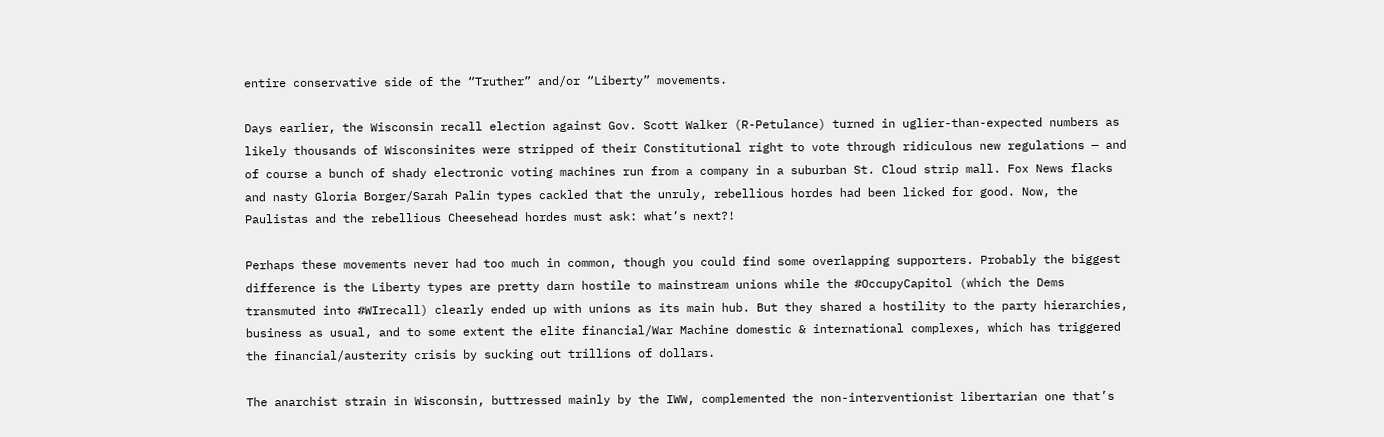entire conservative side of the “Truther” and/or “Liberty” movements.

Days earlier, the Wisconsin recall election against Gov. Scott Walker (R-Petulance) turned in uglier-than-expected numbers as likely thousands of Wisconsinites were stripped of their Constitutional right to vote through ridiculous new regulations — and of course a bunch of shady electronic voting machines run from a company in a suburban St. Cloud strip mall. Fox News flacks and nasty Gloria Borger/Sarah Palin types cackled that the unruly, rebellious hordes had been licked for good. Now, the Paulistas and the rebellious Cheesehead hordes must ask: what’s next?!

Perhaps these movements never had too much in common, though you could find some overlapping supporters. Probably the biggest difference is the Liberty types are pretty darn hostile to mainstream unions while the #OccupyCapitol (which the Dems transmuted into #WIrecall) clearly ended up with unions as its main hub. But they shared a hostility to the party hierarchies, business as usual, and to some extent the elite financial/War Machine domestic & international complexes, which has triggered the financial/austerity crisis by sucking out trillions of dollars.

The anarchist strain in Wisconsin, buttressed mainly by the IWW, complemented the non-interventionist libertarian one that’s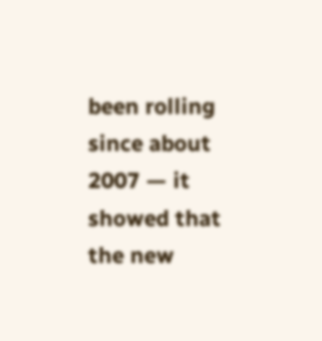been rolling since about 2007 — it showed that the new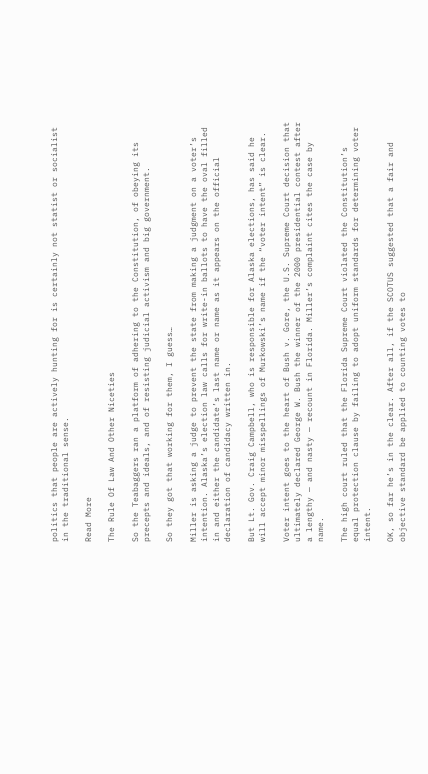politics that people are actively hunting for is certainly not statist or socialist in the traditional sense.

Read More

The Rule Of Law And Other Niceties

So the Teabaggers ran a platform of adhering to the Constitution, of obeying its precepts and ideals, and of resisting judicial activism and big government.

So they got that working for them, I guess…

Miller is asking a judge to prevent the state from making a judgment on a voter’s intention. Alaska’s election law calls for write-in ballots to have the oval filled in and either the candidate’s last name or name as it appears on the official declaration of candidacy written in.

But Lt. Gov. Craig Campbell, who is responsible for Alaska elections, has said he will accept minor misspellings of Murkowski’s name if the “voter intent” is clear.

Voter intent goes to the heart of Bush v. Gore, the U.S. Supreme Court decision that ultimately declared George W. Bush the winner of the 2000 presidential contest after a lengthy — and nasty — recount in Florida. Miller’s complaint cites the case by name.

The high court ruled that the Florida Supreme Court violated the Constitution’s equal protection clause by failing to adopt uniform standards for determining voter intent.

OK, so far he’s in the clear. After all, if the SCOTUS suggested that a fair and objective standard be applied to counting votes to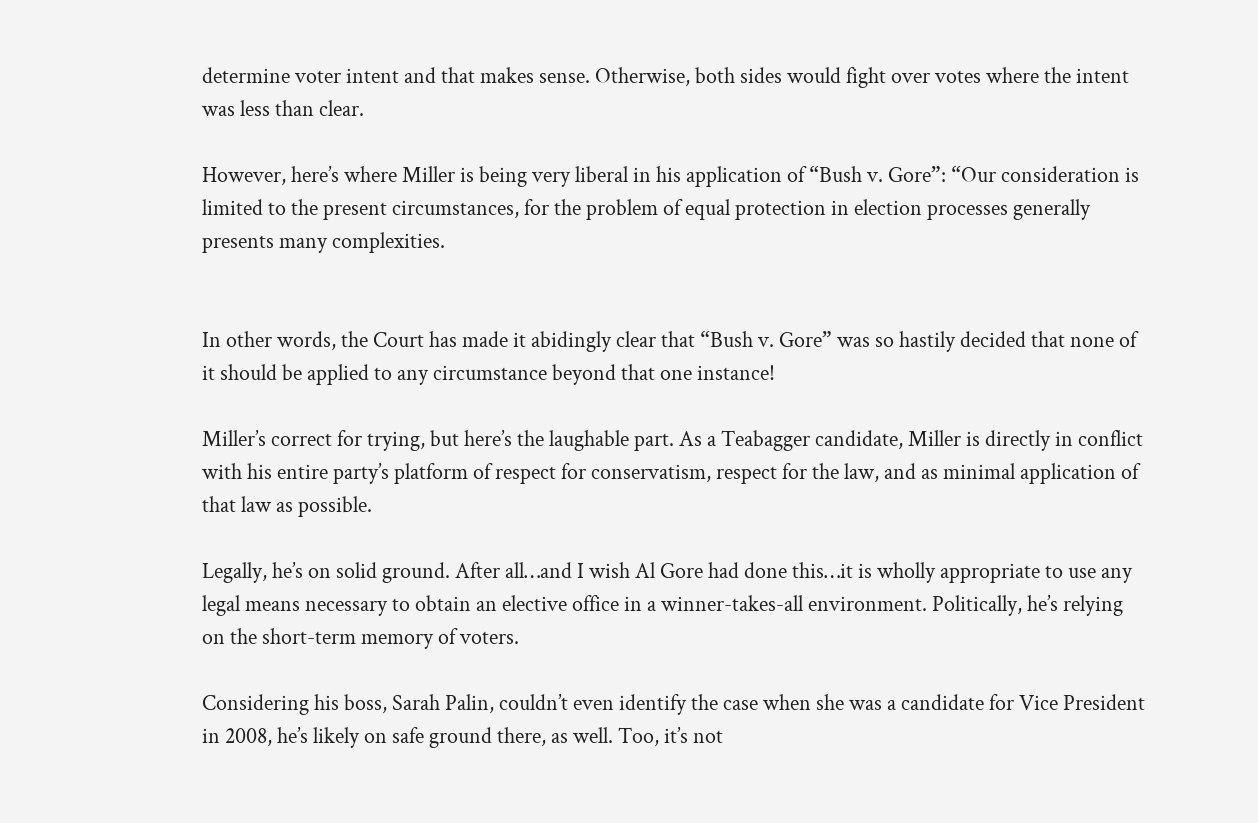determine voter intent and that makes sense. Otherwise, both sides would fight over votes where the intent was less than clear.

However, here’s where Miller is being very liberal in his application of “Bush v. Gore”: “Our consideration is limited to the present circumstances, for the problem of equal protection in election processes generally presents many complexities.


In other words, the Court has made it abidingly clear that “Bush v. Gore” was so hastily decided that none of it should be applied to any circumstance beyond that one instance!

Miller’s correct for trying, but here’s the laughable part. As a Teabagger candidate, Miller is directly in conflict with his entire party’s platform of respect for conservatism, respect for the law, and as minimal application of that law as possible.

Legally, he’s on solid ground. After all…and I wish Al Gore had done this…it is wholly appropriate to use any legal means necessary to obtain an elective office in a winner-takes-all environment. Politically, he’s relying on the short-term memory of voters.

Considering his boss, Sarah Palin, couldn’t even identify the case when she was a candidate for Vice President in 2008, he’s likely on safe ground there, as well. Too, it’s not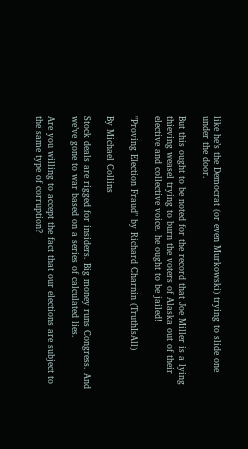like he’s the Democrat (or even Murkowski) trying to slide one under the door.

But this ought to be noted for the record that Joe Miller is a lying thieving weasel trying to burn the voters of Alaska out of their elective and collective voice. he ought to be jailed!

"Proving Election Fraud" by Richard Charnin (TruthIsAll)

By Michael Collins

Stock deals are rigged for insiders. Big money runs Congress. And we’ve gone to war based on a series of calculated lies.

Are you willing to accept the fact that our elections are subject to the same type of corruption?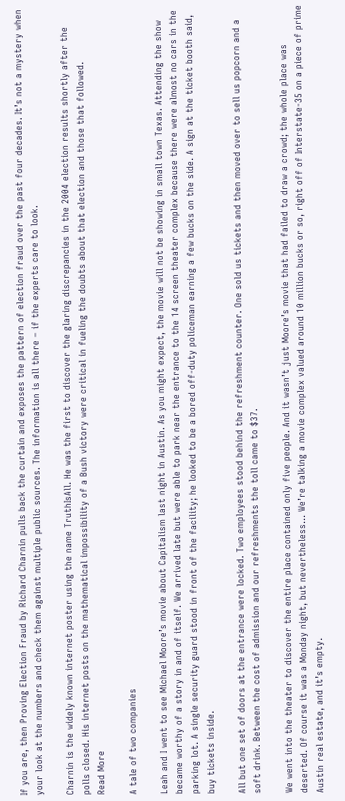If you are, then Proving Election Fraud by Richard Charnin pulls back the curtain and exposes the pattern of election fraud over the past four decades. It’s not a mystery when your look at the numbers and check them against multiple public sources. The information is all there – if the experts care to look.

Charnin is the widely known internet poster using the name TruthIsAll. He was the first to discover the glaring discrepancies in the 2004 election results shortly after the polls closed. His internet posts on the mathematical impossibility of a Bush victory were critical in fueling the doubts about that election and those that followed.
Read More

A tale of two companies

Leah and I went to see Michael Moore’s movie about Capitalism last night in Austin. As you might expect, the movie will not be showing in small town Texas. Attending the show became worthy of a story in and of itself. We arrived late but were able to park near the entrance to the 14 screen theater complex because there were almost no cars in the parking lot. A single security guard stood in front of the facility; he looked to be a bored off-duty policeman earning a few bucks on the side. A sign at the ticket booth said, buy tickets inside.

All but one set of doors at the entrance were locked. Two employees stood behind the refreshment counter. One sold us tickets and then moved over to sell us popcorn and a soft drink. Between the cost of admission and our refreshments the toll came to $37.

We went into the theater to discover the entire place contained only five people. And it wasn’t just Moore’s movie that had failed to draw a crowd; the whole place was deserted. Of course it was a Monday night, but nevertheless… We’re talking a movie complex valued around 10 million bucks or so, right off of Interstate-35 on a piece of prime Austin real estate, and it’s empty.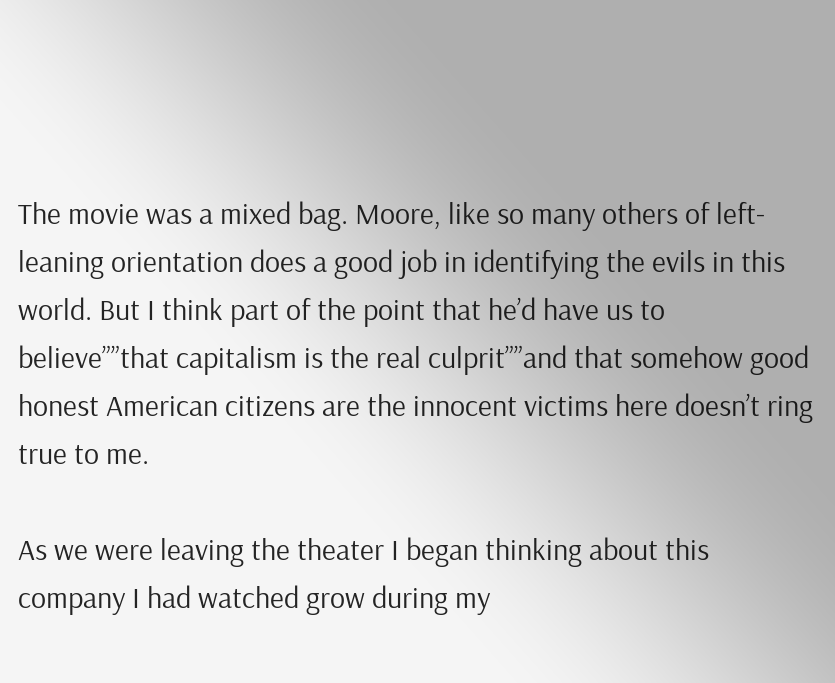The movie was a mixed bag. Moore, like so many others of left-leaning orientation does a good job in identifying the evils in this world. But I think part of the point that he’d have us to believe””that capitalism is the real culprit””and that somehow good honest American citizens are the innocent victims here doesn’t ring true to me.

As we were leaving the theater I began thinking about this company I had watched grow during my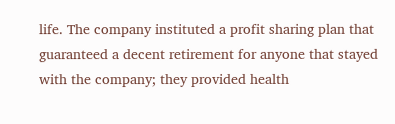life. The company instituted a profit sharing plan that guaranteed a decent retirement for anyone that stayed with the company; they provided health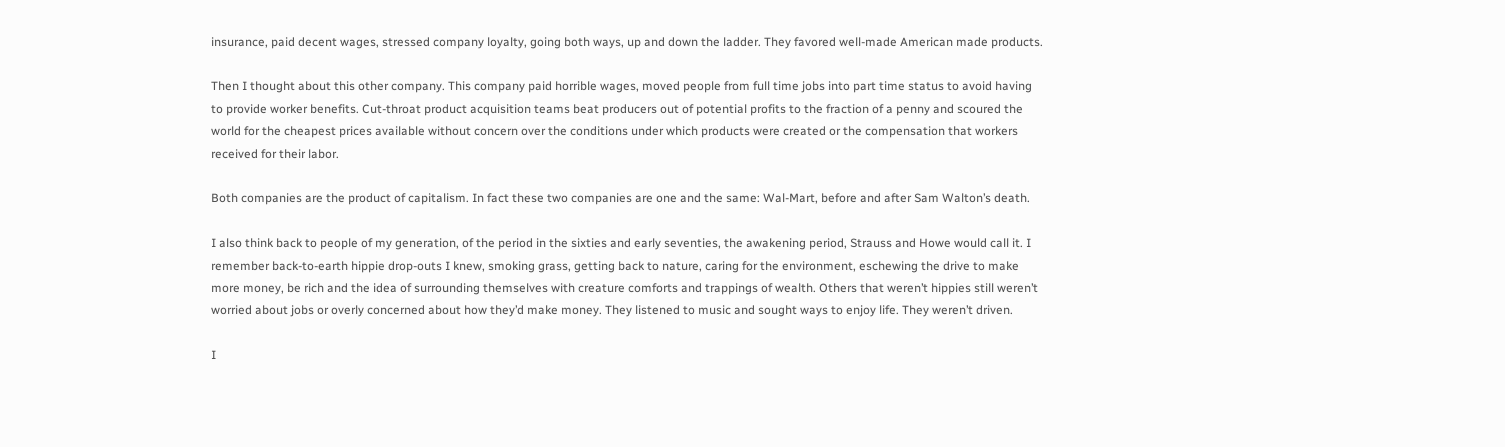insurance, paid decent wages, stressed company loyalty, going both ways, up and down the ladder. They favored well-made American made products.

Then I thought about this other company. This company paid horrible wages, moved people from full time jobs into part time status to avoid having to provide worker benefits. Cut-throat product acquisition teams beat producers out of potential profits to the fraction of a penny and scoured the world for the cheapest prices available without concern over the conditions under which products were created or the compensation that workers received for their labor.

Both companies are the product of capitalism. In fact these two companies are one and the same: Wal-Mart, before and after Sam Walton’s death.

I also think back to people of my generation, of the period in the sixties and early seventies, the awakening period, Strauss and Howe would call it. I remember back-to-earth hippie drop-outs I knew, smoking grass, getting back to nature, caring for the environment, eschewing the drive to make more money, be rich and the idea of surrounding themselves with creature comforts and trappings of wealth. Others that weren’t hippies still weren’t worried about jobs or overly concerned about how they’d make money. They listened to music and sought ways to enjoy life. They weren’t driven.

I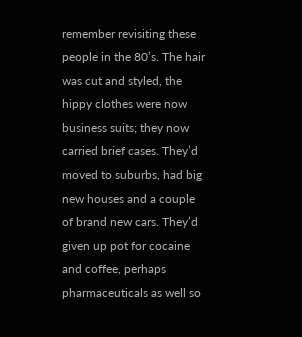remember revisiting these people in the 80’s. The hair was cut and styled, the hippy clothes were now business suits; they now carried brief cases. They’d moved to suburbs, had big new houses and a couple of brand new cars. They’d given up pot for cocaine and coffee, perhaps pharmaceuticals as well so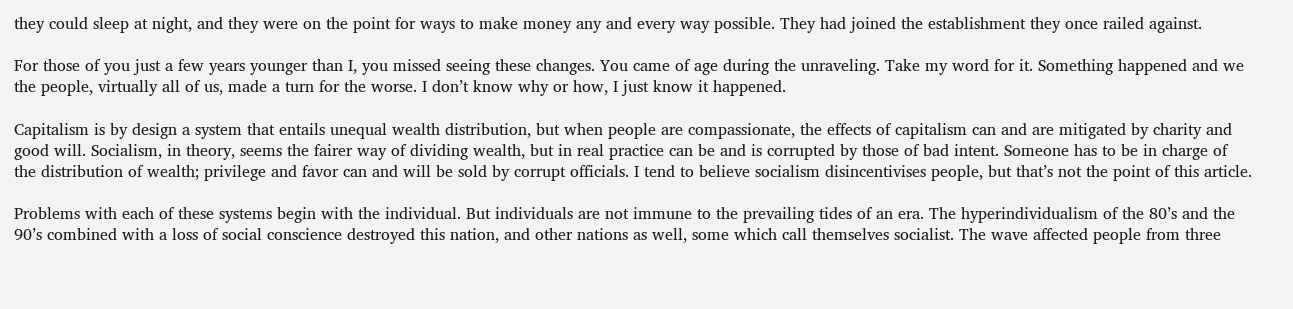they could sleep at night, and they were on the point for ways to make money any and every way possible. They had joined the establishment they once railed against.

For those of you just a few years younger than I, you missed seeing these changes. You came of age during the unraveling. Take my word for it. Something happened and we the people, virtually all of us, made a turn for the worse. I don’t know why or how, I just know it happened.

Capitalism is by design a system that entails unequal wealth distribution, but when people are compassionate, the effects of capitalism can and are mitigated by charity and good will. Socialism, in theory, seems the fairer way of dividing wealth, but in real practice can be and is corrupted by those of bad intent. Someone has to be in charge of the distribution of wealth; privilege and favor can and will be sold by corrupt officials. I tend to believe socialism disincentivises people, but that’s not the point of this article.

Problems with each of these systems begin with the individual. But individuals are not immune to the prevailing tides of an era. The hyperindividualism of the 80’s and the 90’s combined with a loss of social conscience destroyed this nation, and other nations as well, some which call themselves socialist. The wave affected people from three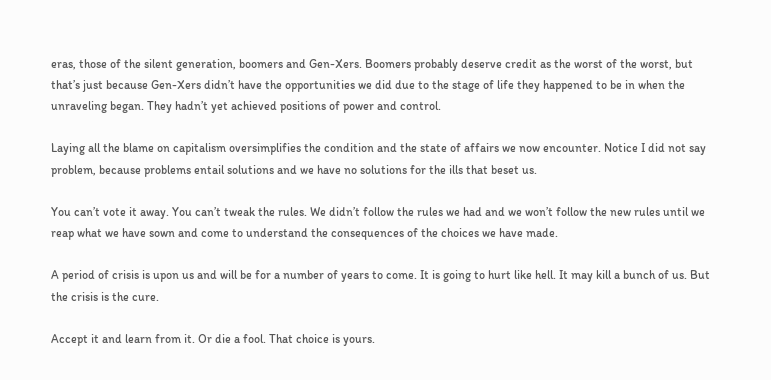eras, those of the silent generation, boomers and Gen-Xers. Boomers probably deserve credit as the worst of the worst, but that’s just because Gen-Xers didn’t have the opportunities we did due to the stage of life they happened to be in when the unraveling began. They hadn’t yet achieved positions of power and control.

Laying all the blame on capitalism oversimplifies the condition and the state of affairs we now encounter. Notice I did not say problem, because problems entail solutions and we have no solutions for the ills that beset us.

You can’t vote it away. You can’t tweak the rules. We didn’t follow the rules we had and we won’t follow the new rules until we reap what we have sown and come to understand the consequences of the choices we have made.

A period of crisis is upon us and will be for a number of years to come. It is going to hurt like hell. It may kill a bunch of us. But the crisis is the cure.

Accept it and learn from it. Or die a fool. That choice is yours.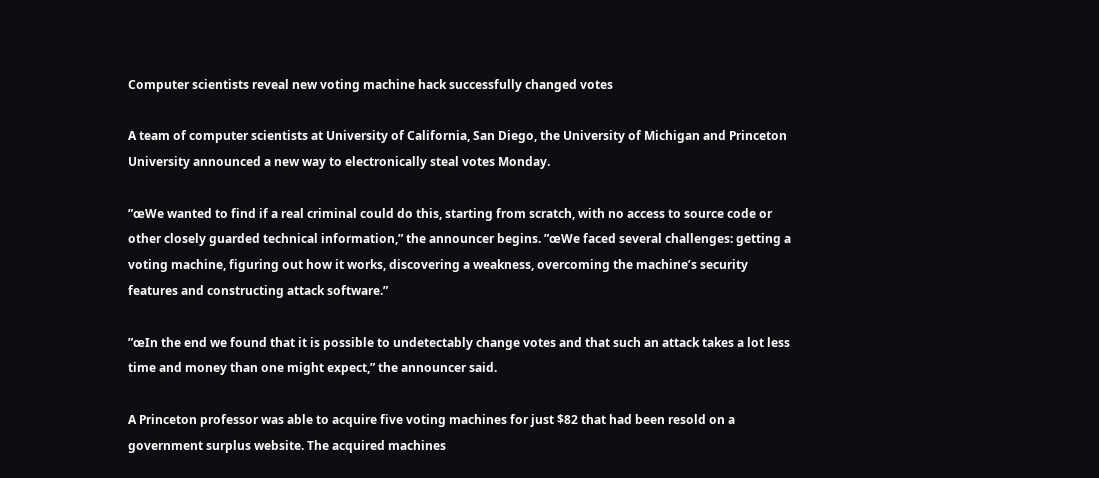Computer scientists reveal new voting machine hack successfully changed votes

A team of computer scientists at University of California, San Diego, the University of Michigan and Princeton University announced a new way to electronically steal votes Monday.

”œWe wanted to find if a real criminal could do this, starting from scratch, with no access to source code or other closely guarded technical information,” the announcer begins. ”œWe faced several challenges: getting a voting machine, figuring out how it works, discovering a weakness, overcoming the machine’s security features and constructing attack software.”

”œIn the end we found that it is possible to undetectably change votes and that such an attack takes a lot less time and money than one might expect,” the announcer said.

A Princeton professor was able to acquire five voting machines for just $82 that had been resold on a government surplus website. The acquired machines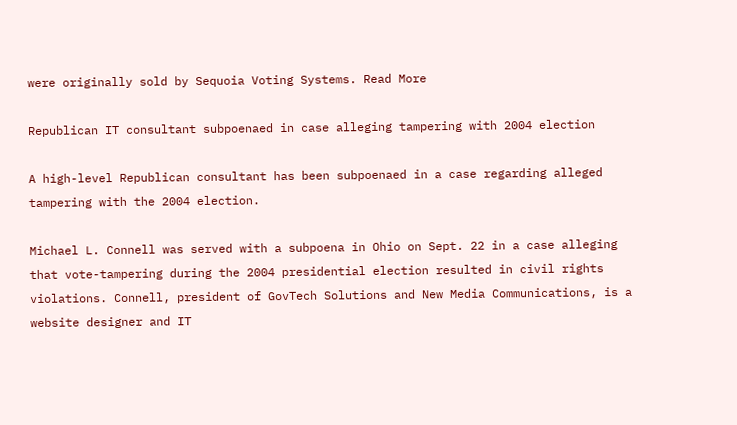were originally sold by Sequoia Voting Systems. Read More

Republican IT consultant subpoenaed in case alleging tampering with 2004 election

A high-level Republican consultant has been subpoenaed in a case regarding alleged tampering with the 2004 election.

Michael L. Connell was served with a subpoena in Ohio on Sept. 22 in a case alleging that vote-tampering during the 2004 presidential election resulted in civil rights violations. Connell, president of GovTech Solutions and New Media Communications, is a website designer and IT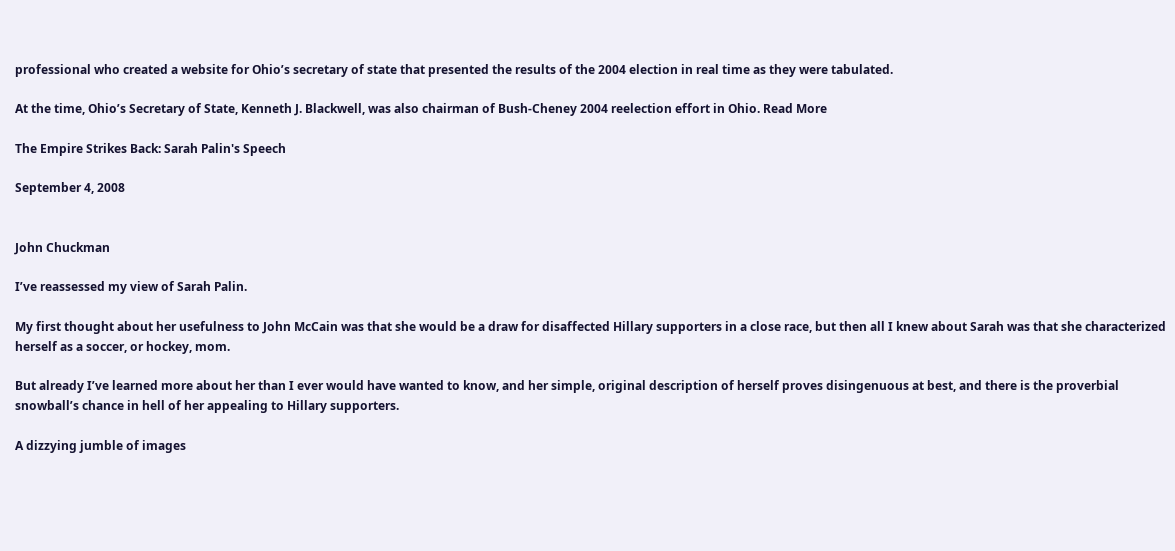professional who created a website for Ohio’s secretary of state that presented the results of the 2004 election in real time as they were tabulated.

At the time, Ohio’s Secretary of State, Kenneth J. Blackwell, was also chairman of Bush-Cheney 2004 reelection effort in Ohio. Read More

The Empire Strikes Back: Sarah Palin's Speech

September 4, 2008


John Chuckman

I’ve reassessed my view of Sarah Palin.

My first thought about her usefulness to John McCain was that she would be a draw for disaffected Hillary supporters in a close race, but then all I knew about Sarah was that she characterized herself as a soccer, or hockey, mom.

But already I’ve learned more about her than I ever would have wanted to know, and her simple, original description of herself proves disingenuous at best, and there is the proverbial snowball’s chance in hell of her appealing to Hillary supporters.

A dizzying jumble of images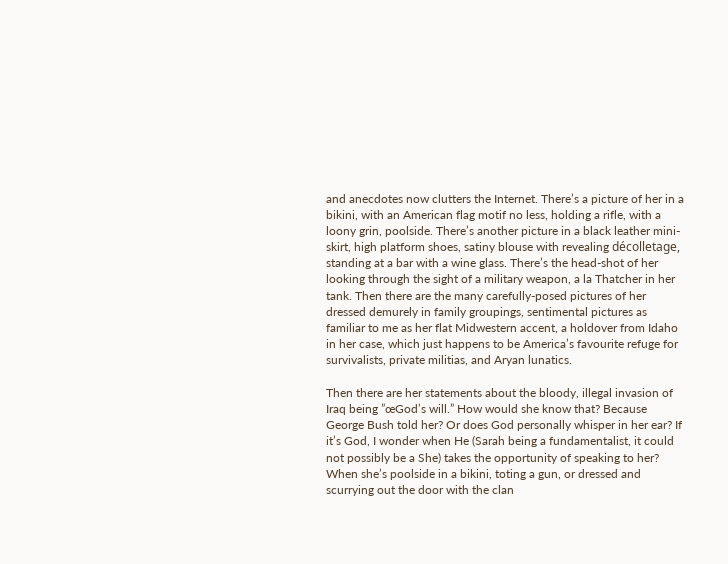and anecdotes now clutters the Internet. There’s a picture of her in a bikini, with an American flag motif no less, holding a rifle, with a loony grin, poolside. There’s another picture in a black leather mini-skirt, high platform shoes, satiny blouse with revealing décolletage, standing at a bar with a wine glass. There’s the head-shot of her looking through the sight of a military weapon, a la Thatcher in her tank. Then there are the many carefully-posed pictures of her dressed demurely in family groupings, sentimental pictures as familiar to me as her flat Midwestern accent, a holdover from Idaho in her case, which just happens to be America’s favourite refuge for survivalists, private militias, and Aryan lunatics.

Then there are her statements about the bloody, illegal invasion of Iraq being ”œGod’s will.” How would she know that? Because George Bush told her? Or does God personally whisper in her ear? If it’s God, I wonder when He (Sarah being a fundamentalist, it could not possibly be a She) takes the opportunity of speaking to her? When she’s poolside in a bikini, toting a gun, or dressed and scurrying out the door with the clan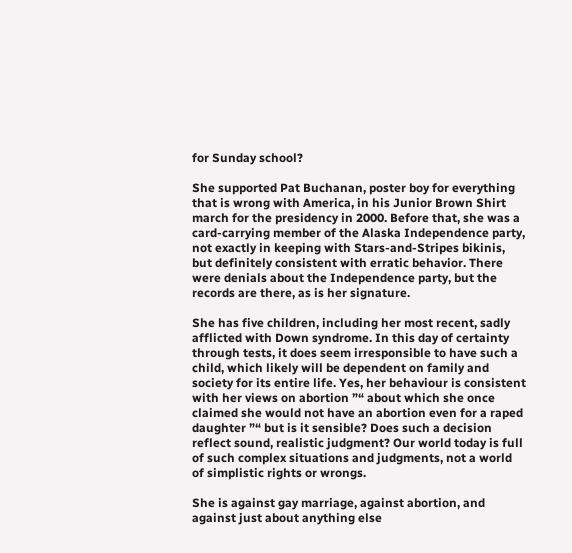for Sunday school?

She supported Pat Buchanan, poster boy for everything that is wrong with America, in his Junior Brown Shirt march for the presidency in 2000. Before that, she was a card-carrying member of the Alaska Independence party, not exactly in keeping with Stars-and-Stripes bikinis, but definitely consistent with erratic behavior. There were denials about the Independence party, but the records are there, as is her signature.

She has five children, including her most recent, sadly afflicted with Down syndrome. In this day of certainty through tests, it does seem irresponsible to have such a child, which likely will be dependent on family and society for its entire life. Yes, her behaviour is consistent with her views on abortion ”“ about which she once claimed she would not have an abortion even for a raped daughter ”“ but is it sensible? Does such a decision reflect sound, realistic judgment? Our world today is full of such complex situations and judgments, not a world of simplistic rights or wrongs.

She is against gay marriage, against abortion, and against just about anything else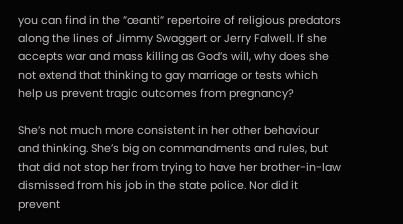you can find in the ”œanti” repertoire of religious predators along the lines of Jimmy Swaggert or Jerry Falwell. If she accepts war and mass killing as God’s will, why does she not extend that thinking to gay marriage or tests which help us prevent tragic outcomes from pregnancy?

She’s not much more consistent in her other behaviour and thinking. She’s big on commandments and rules, but that did not stop her from trying to have her brother-in-law dismissed from his job in the state police. Nor did it prevent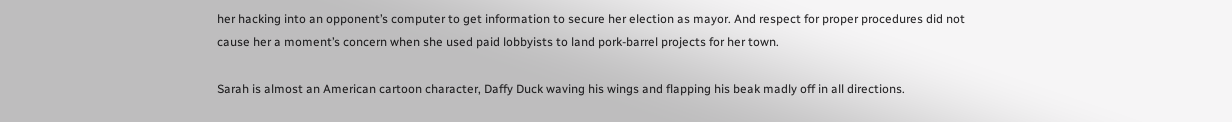her hacking into an opponent’s computer to get information to secure her election as mayor. And respect for proper procedures did not cause her a moment’s concern when she used paid lobbyists to land pork-barrel projects for her town.

Sarah is almost an American cartoon character, Daffy Duck waving his wings and flapping his beak madly off in all directions.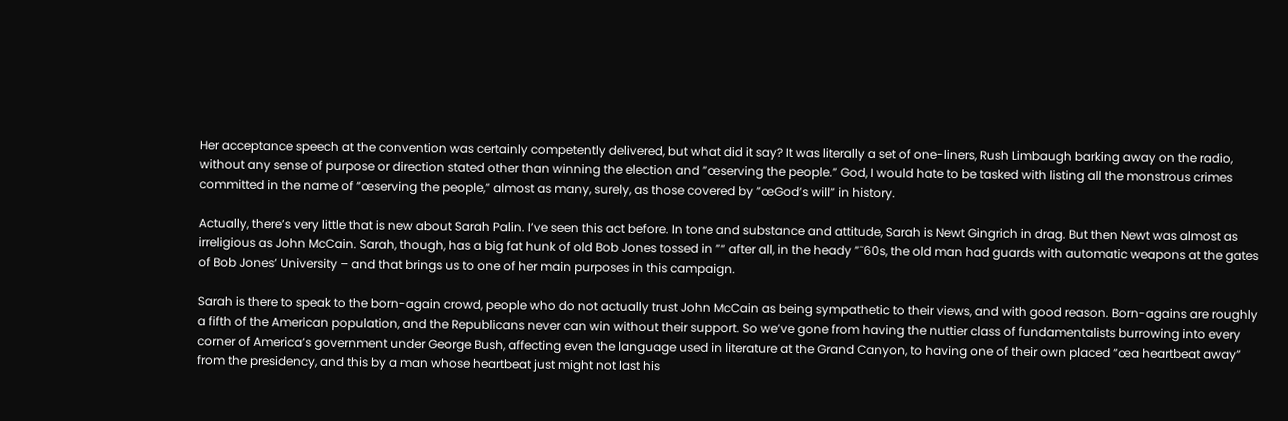Her acceptance speech at the convention was certainly competently delivered, but what did it say? It was literally a set of one-liners, Rush Limbaugh barking away on the radio, without any sense of purpose or direction stated other than winning the election and ”œserving the people.” God, I would hate to be tasked with listing all the monstrous crimes committed in the name of ”œserving the people,” almost as many, surely, as those covered by ”œGod’s will” in history.

Actually, there’s very little that is new about Sarah Palin. I’ve seen this act before. In tone and substance and attitude, Sarah is Newt Gingrich in drag. But then Newt was almost as irreligious as John McCain. Sarah, though, has a big fat hunk of old Bob Jones tossed in ”“ after all, in the heady ”˜60s, the old man had guards with automatic weapons at the gates of Bob Jones’ University – and that brings us to one of her main purposes in this campaign.

Sarah is there to speak to the born-again crowd, people who do not actually trust John McCain as being sympathetic to their views, and with good reason. Born-agains are roughly a fifth of the American population, and the Republicans never can win without their support. So we’ve gone from having the nuttier class of fundamentalists burrowing into every corner of America’s government under George Bush, affecting even the language used in literature at the Grand Canyon, to having one of their own placed ”œa heartbeat away” from the presidency, and this by a man whose heartbeat just might not last his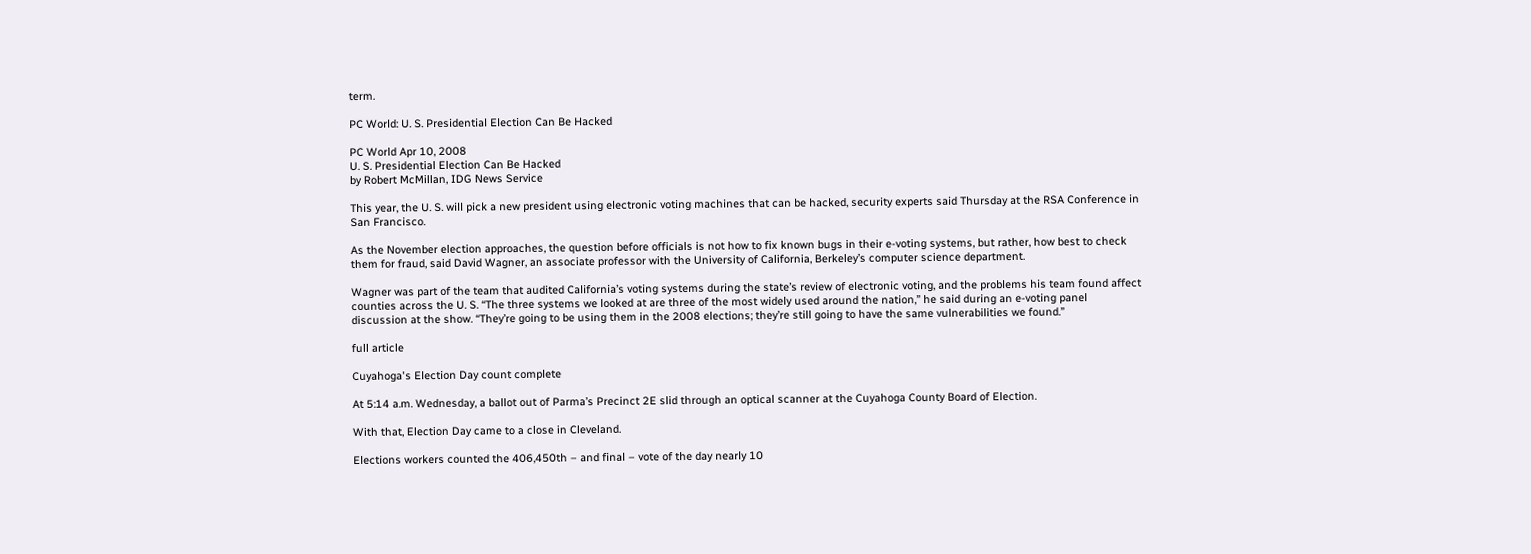term.

PC World: U. S. Presidential Election Can Be Hacked

PC World Apr 10, 2008
U. S. Presidential Election Can Be Hacked
by Robert McMillan, IDG News Service

This year, the U. S. will pick a new president using electronic voting machines that can be hacked, security experts said Thursday at the RSA Conference in San Francisco.

As the November election approaches, the question before officials is not how to fix known bugs in their e-voting systems, but rather, how best to check them for fraud, said David Wagner, an associate professor with the University of California, Berkeley’s computer science department.

Wagner was part of the team that audited California’s voting systems during the state’s review of electronic voting, and the problems his team found affect counties across the U. S. “The three systems we looked at are three of the most widely used around the nation,” he said during an e-voting panel discussion at the show. “They’re going to be using them in the 2008 elections; they’re still going to have the same vulnerabilities we found.”

full article

Cuyahoga's Election Day count complete

At 5:14 a.m. Wednesday, a ballot out of Parma’s Precinct 2E slid through an optical scanner at the Cuyahoga County Board of Election.

With that, Election Day came to a close in Cleveland.

Elections workers counted the 406,450th – and final – vote of the day nearly 10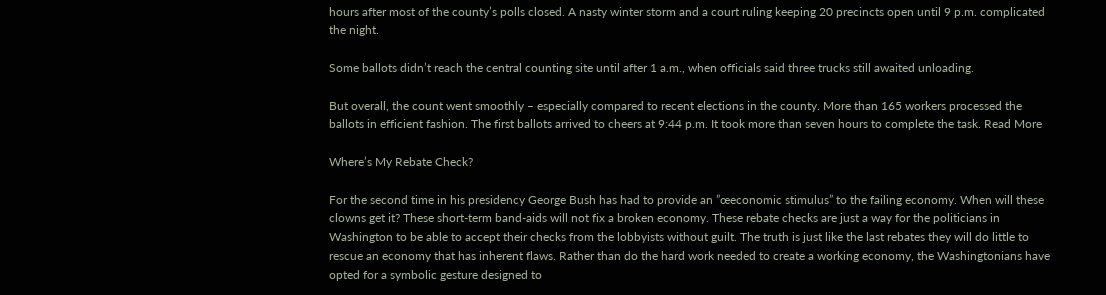hours after most of the county’s polls closed. A nasty winter storm and a court ruling keeping 20 precincts open until 9 p.m. complicated the night.

Some ballots didn’t reach the central counting site until after 1 a.m., when officials said three trucks still awaited unloading.

But overall, the count went smoothly – especially compared to recent elections in the county. More than 165 workers processed the ballots in efficient fashion. The first ballots arrived to cheers at 9:44 p.m. It took more than seven hours to complete the task. Read More

Where’s My Rebate Check?

For the second time in his presidency George Bush has had to provide an ”œeconomic stimulus” to the failing economy. When will these clowns get it? These short-term band-aids will not fix a broken economy. These rebate checks are just a way for the politicians in Washington to be able to accept their checks from the lobbyists without guilt. The truth is just like the last rebates they will do little to rescue an economy that has inherent flaws. Rather than do the hard work needed to create a working economy, the Washingtonians have opted for a symbolic gesture designed to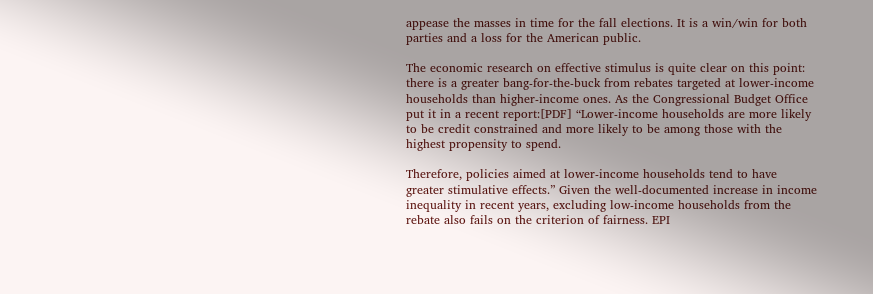appease the masses in time for the fall elections. It is a win/win for both parties and a loss for the American public.

The economic research on effective stimulus is quite clear on this point: there is a greater bang-for-the-buck from rebates targeted at lower-income households than higher-income ones. As the Congressional Budget Office put it in a recent report:[PDF] “Lower-income households are more likely to be credit constrained and more likely to be among those with the highest propensity to spend.

Therefore, policies aimed at lower-income households tend to have greater stimulative effects.” Given the well-documented increase in income inequality in recent years, excluding low-income households from the rebate also fails on the criterion of fairness. EPI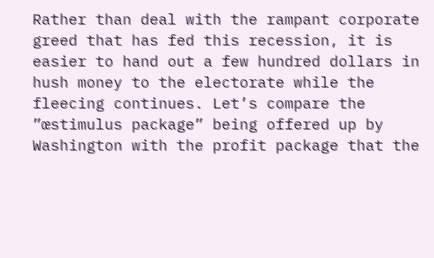Rather than deal with the rampant corporate greed that has fed this recession, it is easier to hand out a few hundred dollars in hush money to the electorate while the fleecing continues. Let’s compare the ”œstimulus package” being offered up by Washington with the profit package that the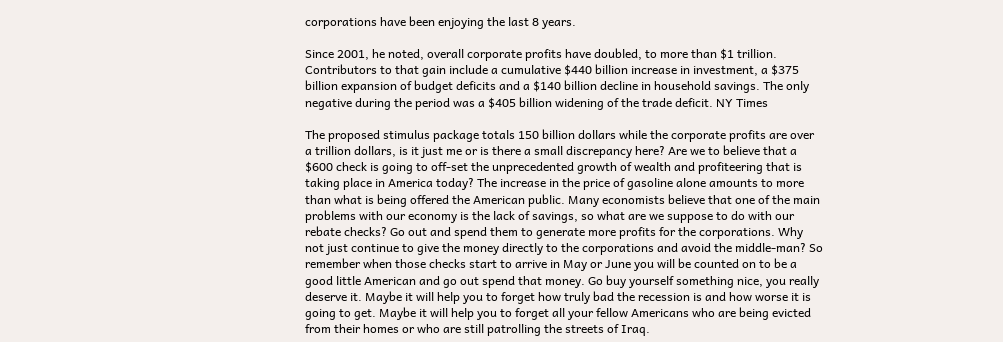corporations have been enjoying the last 8 years.

Since 2001, he noted, overall corporate profits have doubled, to more than $1 trillion. Contributors to that gain include a cumulative $440 billion increase in investment, a $375 billion expansion of budget deficits and a $140 billion decline in household savings. The only negative during the period was a $405 billion widening of the trade deficit. NY Times

The proposed stimulus package totals 150 billion dollars while the corporate profits are over a trillion dollars, is it just me or is there a small discrepancy here? Are we to believe that a $600 check is going to off-set the unprecedented growth of wealth and profiteering that is taking place in America today? The increase in the price of gasoline alone amounts to more than what is being offered the American public. Many economists believe that one of the main problems with our economy is the lack of savings, so what are we suppose to do with our rebate checks? Go out and spend them to generate more profits for the corporations. Why not just continue to give the money directly to the corporations and avoid the middle-man? So remember when those checks start to arrive in May or June you will be counted on to be a good little American and go out spend that money. Go buy yourself something nice, you really deserve it. Maybe it will help you to forget how truly bad the recession is and how worse it is going to get. Maybe it will help you to forget all your fellow Americans who are being evicted from their homes or who are still patrolling the streets of Iraq.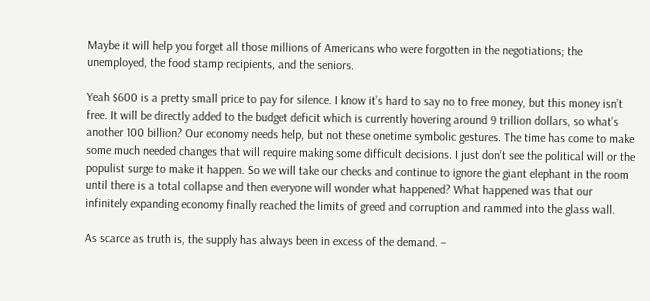Maybe it will help you forget all those millions of Americans who were forgotten in the negotiations; the unemployed, the food stamp recipients, and the seniors.

Yeah $600 is a pretty small price to pay for silence. I know it’s hard to say no to free money, but this money isn’t free. It will be directly added to the budget deficit which is currently hovering around 9 trillion dollars, so what’s another 100 billion? Our economy needs help, but not these onetime symbolic gestures. The time has come to make some much needed changes that will require making some difficult decisions. I just don’t see the political will or the populist surge to make it happen. So we will take our checks and continue to ignore the giant elephant in the room until there is a total collapse and then everyone will wonder what happened? What happened was that our infinitely expanding economy finally reached the limits of greed and corruption and rammed into the glass wall.

As scarce as truth is, the supply has always been in excess of the demand. –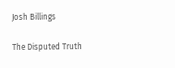Josh Billings

The Disputed Truth